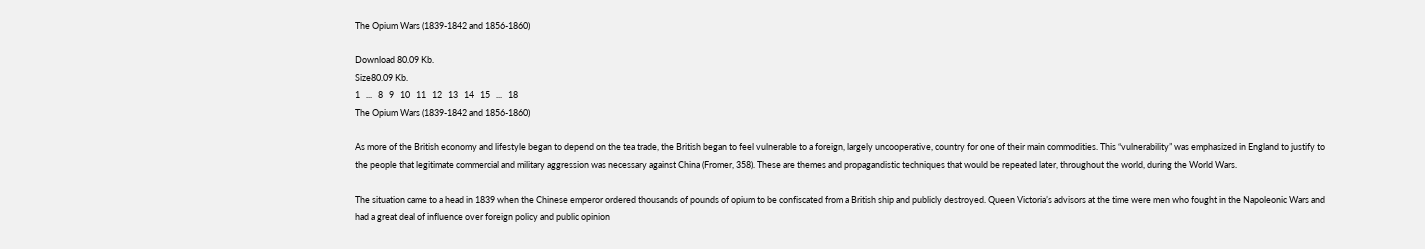The Opium Wars (1839-1842 and 1856-1860)

Download 80.09 Kb.
Size80.09 Kb.
1   ...   8   9   10   11   12   13   14   15   ...   18
The Opium Wars (1839-1842 and 1856-1860)

As more of the British economy and lifestyle began to depend on the tea trade, the British began to feel vulnerable to a foreign, largely uncooperative, country for one of their main commodities. This “vulnerability” was emphasized in England to justify to the people that legitimate commercial and military aggression was necessary against China (Fromer, 358). These are themes and propagandistic techniques that would be repeated later, throughout the world, during the World Wars.

The situation came to a head in 1839 when the Chinese emperor ordered thousands of pounds of opium to be confiscated from a British ship and publicly destroyed. Queen Victoria’s advisors at the time were men who fought in the Napoleonic Wars and had a great deal of influence over foreign policy and public opinion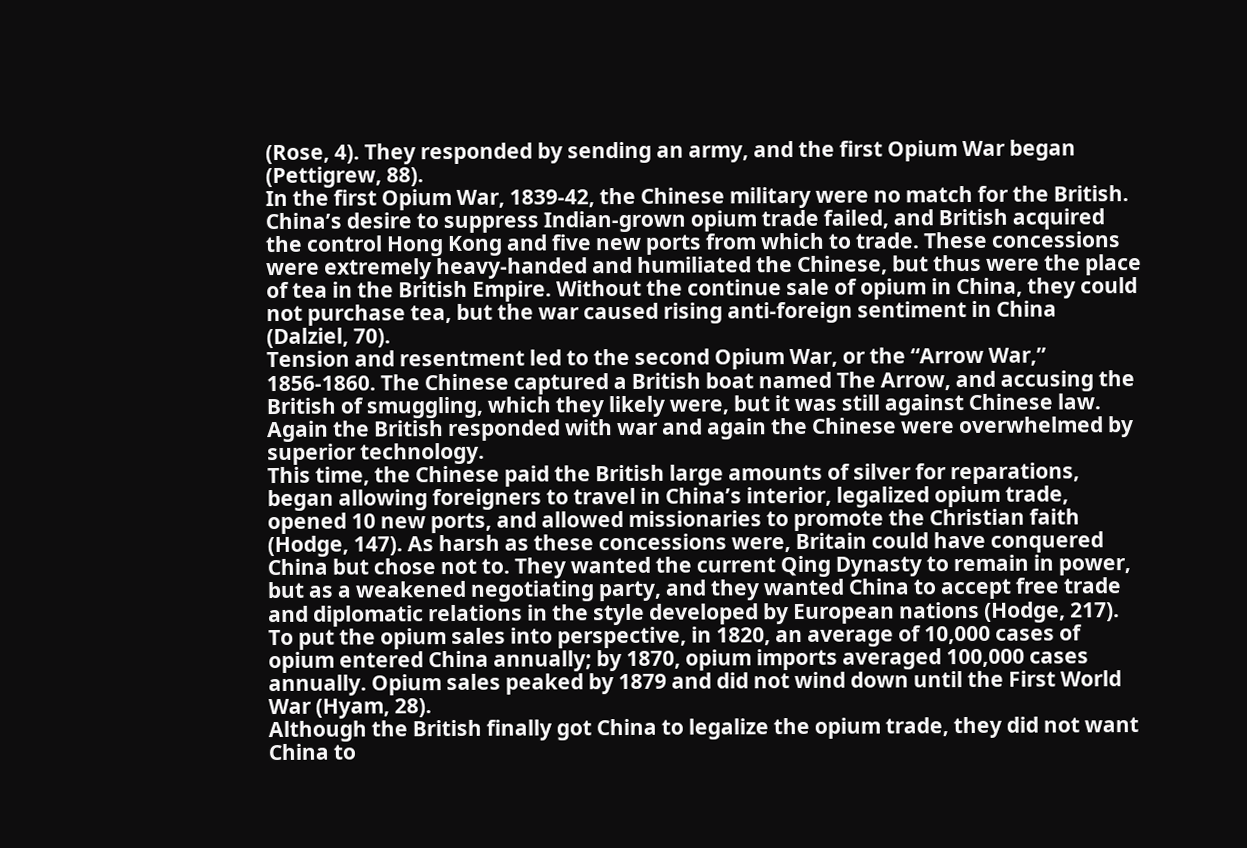(Rose, 4). They responded by sending an army, and the first Opium War began (Pettigrew, 88).
In the first Opium War, 1839-42, the Chinese military were no match for the British. China’s desire to suppress Indian-grown opium trade failed, and British acquired the control Hong Kong and five new ports from which to trade. These concessions were extremely heavy-handed and humiliated the Chinese, but thus were the place of tea in the British Empire. Without the continue sale of opium in China, they could not purchase tea, but the war caused rising anti-foreign sentiment in China (Dalziel, 70).
Tension and resentment led to the second Opium War, or the “Arrow War,” 1856-1860. The Chinese captured a British boat named The Arrow, and accusing the British of smuggling, which they likely were, but it was still against Chinese law. Again the British responded with war and again the Chinese were overwhelmed by superior technology.
This time, the Chinese paid the British large amounts of silver for reparations, began allowing foreigners to travel in China’s interior, legalized opium trade, opened 10 new ports, and allowed missionaries to promote the Christian faith (Hodge, 147). As harsh as these concessions were, Britain could have conquered China but chose not to. They wanted the current Qing Dynasty to remain in power, but as a weakened negotiating party, and they wanted China to accept free trade and diplomatic relations in the style developed by European nations (Hodge, 217).
To put the opium sales into perspective, in 1820, an average of 10,000 cases of opium entered China annually; by 1870, opium imports averaged 100,000 cases annually. Opium sales peaked by 1879 and did not wind down until the First World War (Hyam, 28).
Although the British finally got China to legalize the opium trade, they did not want China to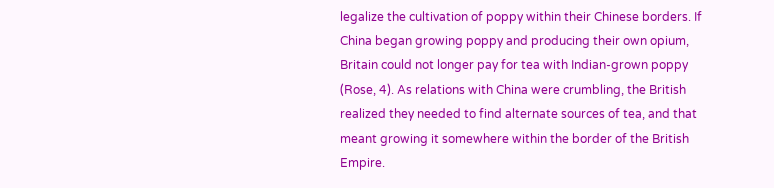legalize the cultivation of poppy within their Chinese borders. If China began growing poppy and producing their own opium, Britain could not longer pay for tea with Indian-grown poppy (Rose, 4). As relations with China were crumbling, the British realized they needed to find alternate sources of tea, and that meant growing it somewhere within the border of the British Empire.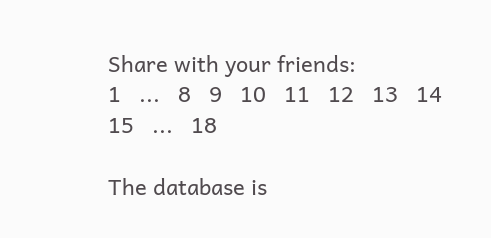Share with your friends:
1   ...   8   9   10   11   12   13   14   15   ...   18

The database is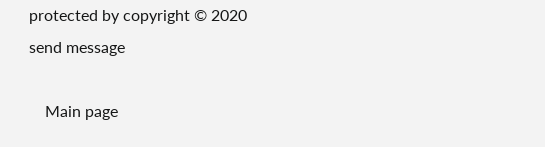protected by copyright © 2020
send message

    Main page